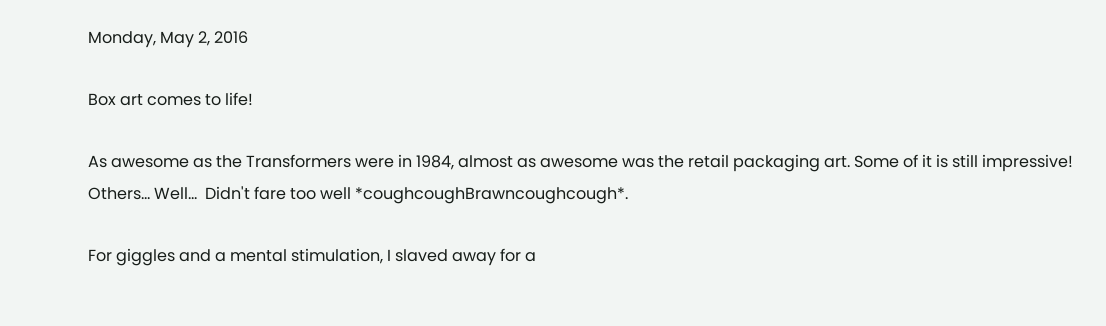Monday, May 2, 2016

Box art comes to life!

As awesome as the Transformers were in 1984, almost as awesome was the retail packaging art. Some of it is still impressive! Others... Well...  Didn't fare too well *coughcoughBrawncoughcough*.

For giggles and a mental stimulation, I slaved away for a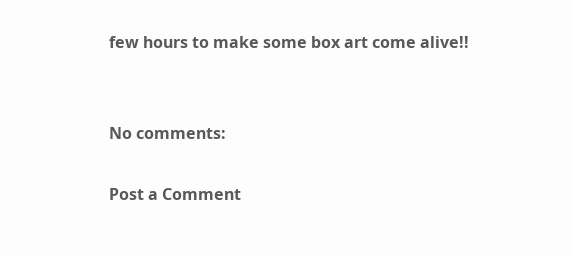few hours to make some box art come alive!!


No comments:

Post a Comment